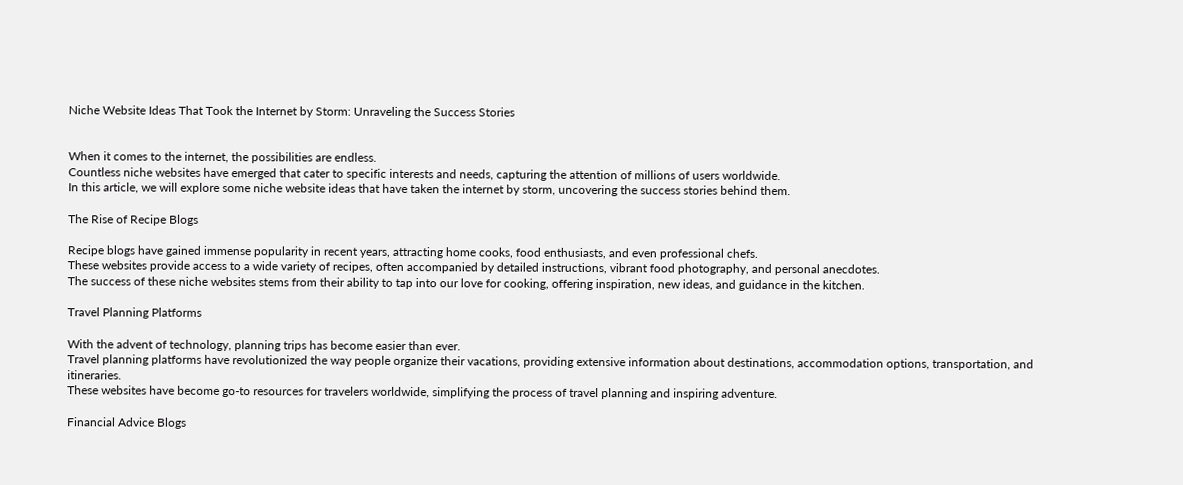Niche Website Ideas That Took the Internet by Storm: Unraveling the Success Stories


When it comes to the internet, the possibilities are endless.
Countless niche websites have emerged that cater to specific interests and needs, capturing the attention of millions of users worldwide.
In this article, we will explore some niche website ideas that have taken the internet by storm, uncovering the success stories behind them.

The Rise of Recipe Blogs

Recipe blogs have gained immense popularity in recent years, attracting home cooks, food enthusiasts, and even professional chefs.
These websites provide access to a wide variety of recipes, often accompanied by detailed instructions, vibrant food photography, and personal anecdotes.
The success of these niche websites stems from their ability to tap into our love for cooking, offering inspiration, new ideas, and guidance in the kitchen.

Travel Planning Platforms

With the advent of technology, planning trips has become easier than ever.
Travel planning platforms have revolutionized the way people organize their vacations, providing extensive information about destinations, accommodation options, transportation, and itineraries.
These websites have become go-to resources for travelers worldwide, simplifying the process of travel planning and inspiring adventure.

Financial Advice Blogs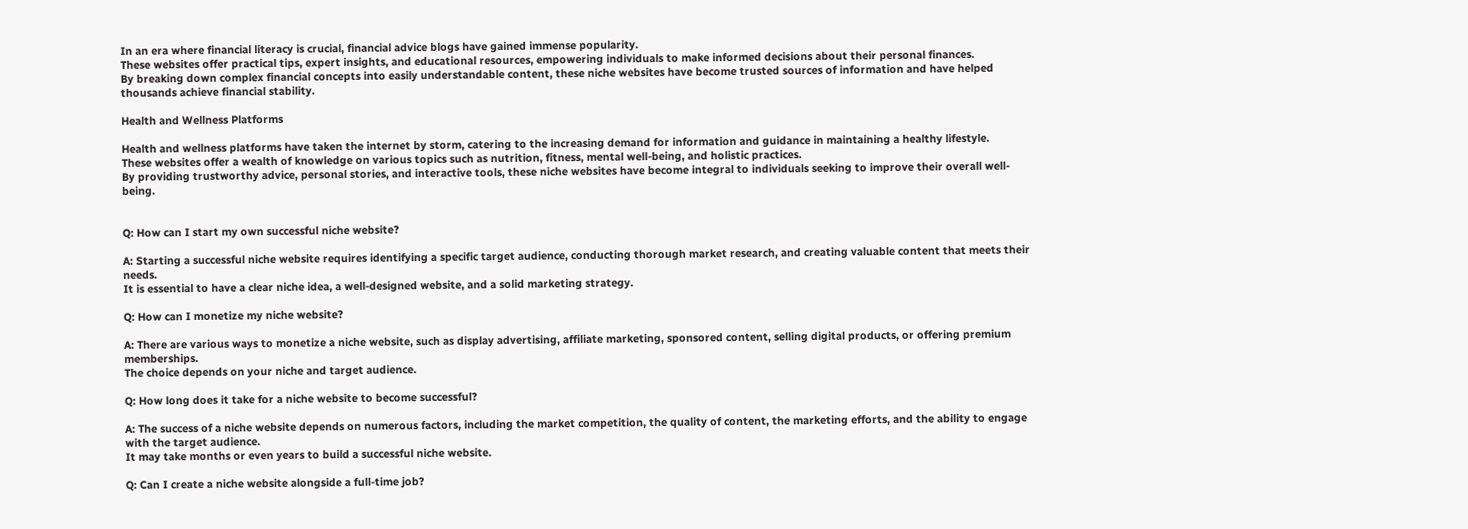In an era where financial literacy is crucial, financial advice blogs have gained immense popularity.
These websites offer practical tips, expert insights, and educational resources, empowering individuals to make informed decisions about their personal finances.
By breaking down complex financial concepts into easily understandable content, these niche websites have become trusted sources of information and have helped thousands achieve financial stability.

Health and Wellness Platforms

Health and wellness platforms have taken the internet by storm, catering to the increasing demand for information and guidance in maintaining a healthy lifestyle.
These websites offer a wealth of knowledge on various topics such as nutrition, fitness, mental well-being, and holistic practices.
By providing trustworthy advice, personal stories, and interactive tools, these niche websites have become integral to individuals seeking to improve their overall well-being.


Q: How can I start my own successful niche website?

A: Starting a successful niche website requires identifying a specific target audience, conducting thorough market research, and creating valuable content that meets their needs.
It is essential to have a clear niche idea, a well-designed website, and a solid marketing strategy.

Q: How can I monetize my niche website?

A: There are various ways to monetize a niche website, such as display advertising, affiliate marketing, sponsored content, selling digital products, or offering premium memberships.
The choice depends on your niche and target audience.

Q: How long does it take for a niche website to become successful?

A: The success of a niche website depends on numerous factors, including the market competition, the quality of content, the marketing efforts, and the ability to engage with the target audience.
It may take months or even years to build a successful niche website.

Q: Can I create a niche website alongside a full-time job?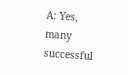A: Yes, many successful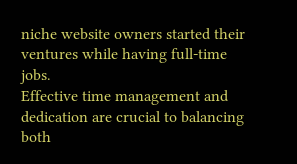niche website owners started their ventures while having full-time jobs.
Effective time management and dedication are crucial to balancing both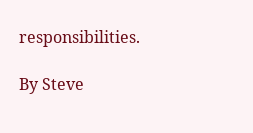responsibilities.

By Steve